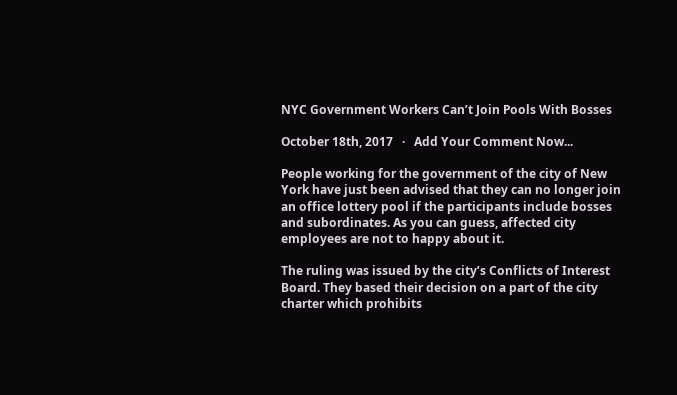NYC Government Workers Can’t Join Pools With Bosses

October 18th, 2017   ·   Add Your Comment Now...

People working for the government of the city of New York have just been advised that they can no longer join an office lottery pool if the participants include bosses and subordinates. As you can guess, affected city employees are not to happy about it.

The ruling was issued by the city’s Conflicts of Interest Board. They based their decision on a part of the city charter which prohibits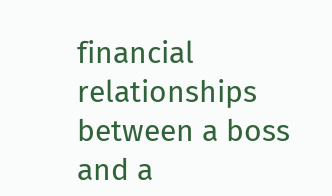financial relationships between a boss and a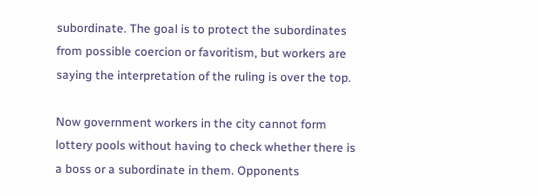subordinate. The goal is to protect the subordinates from possible coercion or favoritism, but workers are saying the interpretation of the ruling is over the top.

Now government workers in the city cannot form lottery pools without having to check whether there is a boss or a subordinate in them. Opponents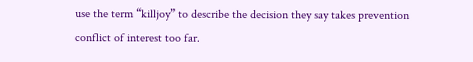use the term “killjoy” to describe the decision they say takes prevention conflict of interest too far.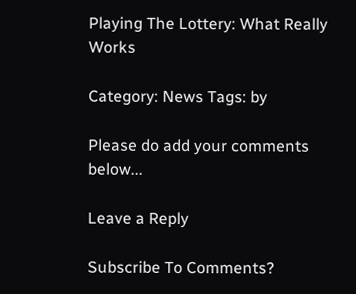Playing The Lottery: What Really Works

Category: News Tags: by

Please do add your comments below...

Leave a Reply

Subscribe To Comments?